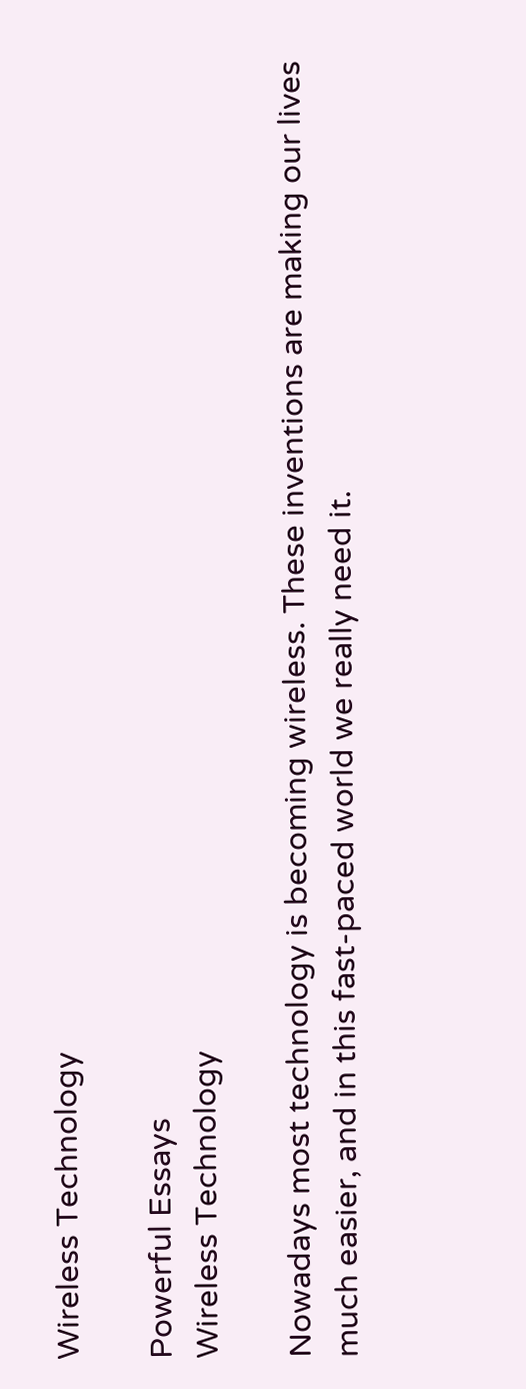Wireless Technology

Powerful Essays
Wireless Technology

Nowadays most technology is becoming wireless. These inventions are making our lives much easier, and in this fast-paced world we really need it.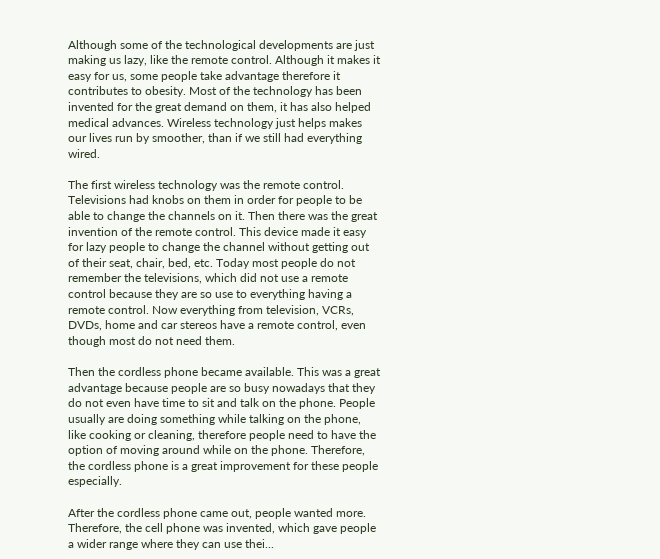Although some of the technological developments are just making us lazy, like the remote control. Although it makes it easy for us, some people take advantage therefore it contributes to obesity. Most of the technology has been invented for the great demand on them, it has also helped medical advances. Wireless technology just helps makes our lives run by smoother, than if we still had everything wired.

The first wireless technology was the remote control. Televisions had knobs on them in order for people to be able to change the channels on it. Then there was the great invention of the remote control. This device made it easy for lazy people to change the channel without getting out of their seat, chair, bed, etc. Today most people do not remember the televisions, which did not use a remote control because they are so use to everything having a remote control. Now everything from television, VCRs, DVDs, home and car stereos have a remote control, even though most do not need them.

Then the cordless phone became available. This was a great advantage because people are so busy nowadays that they do not even have time to sit and talk on the phone. People usually are doing something while talking on the phone, like cooking or cleaning, therefore people need to have the option of moving around while on the phone. Therefore, the cordless phone is a great improvement for these people especially.

After the cordless phone came out, people wanted more. Therefore, the cell phone was invented, which gave people a wider range where they can use thei...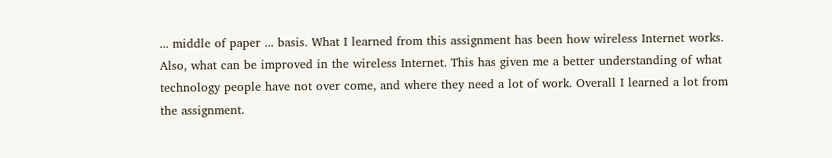... middle of paper ... basis. What I learned from this assignment has been how wireless Internet works. Also, what can be improved in the wireless Internet. This has given me a better understanding of what technology people have not over come, and where they need a lot of work. Overall I learned a lot from the assignment.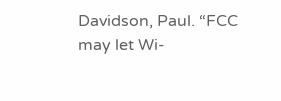Davidson, Paul. “FCC may let Wi-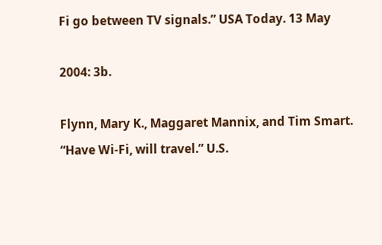Fi go between TV signals.” USA Today. 13 May

2004: 3b.

Flynn, Mary K., Maggaret Mannix, and Tim Smart. “Have Wi-Fi, will travel.” U.S.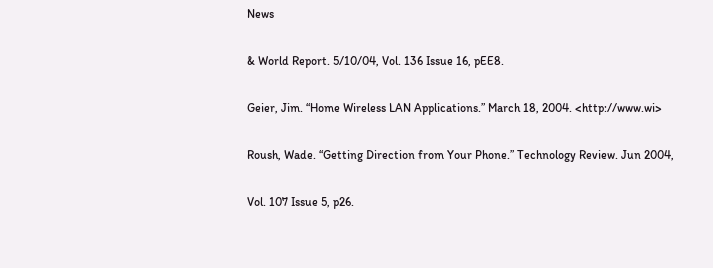News

& World Report. 5/10/04, Vol. 136 Issue 16, pEE8.

Geier, Jim. “Home Wireless LAN Applications.” March 18, 2004. <http://www.wi>

Roush, Wade. “Getting Direction from Your Phone.” Technology Review. Jun 2004,

Vol. 107 Issue 5, p26.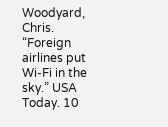Woodyard, Chris. “Foreign airlines put Wi-Fi in the sky.” USA Today. 10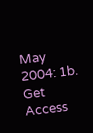May 2004: 1b.
Get Access